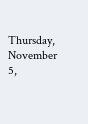Thursday, November 5,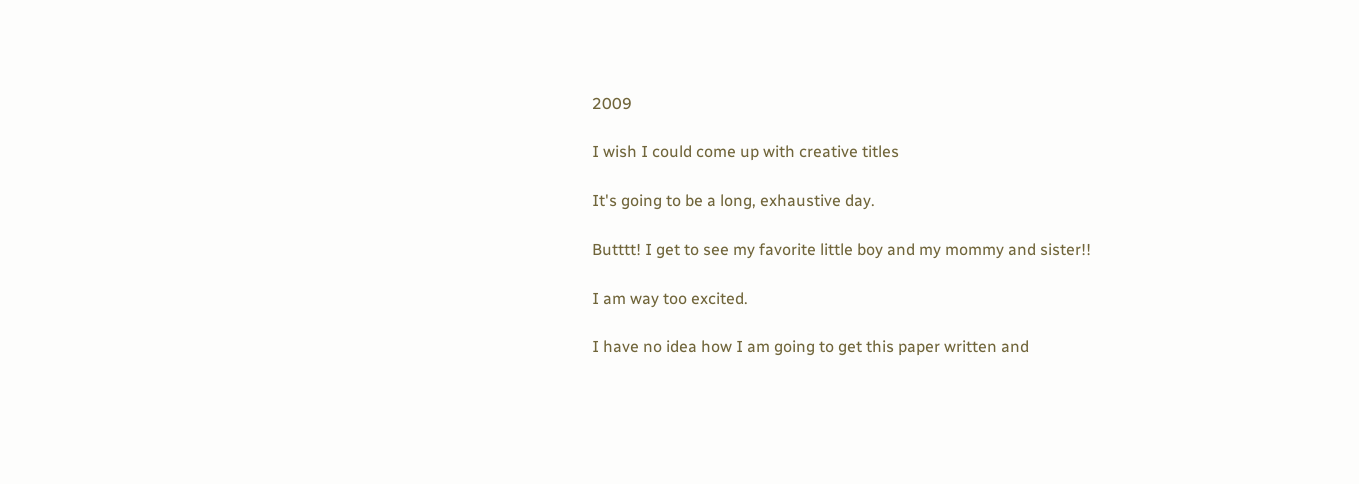2009

I wish I could come up with creative titles

It's going to be a long, exhaustive day.

Butttt! I get to see my favorite little boy and my mommy and sister!!

I am way too excited.

I have no idea how I am going to get this paper written and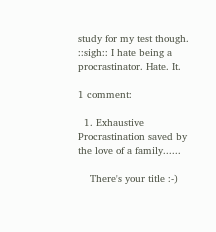study for my test though.
::sigh:: I hate being a procrastinator. Hate. It.

1 comment:

  1. Exhaustive Procrastination saved by the love of a family......

    There's your title :-)